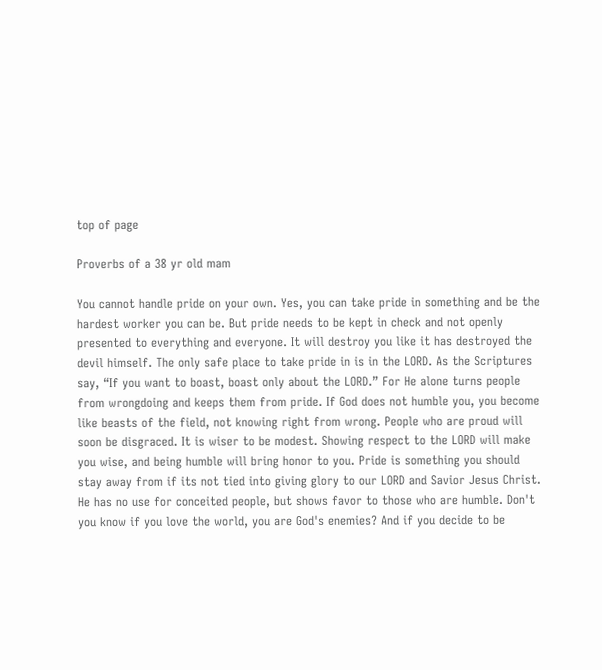top of page

Proverbs of a 38 yr old mam

You cannot handle pride on your own. Yes, you can take pride in something and be the hardest worker you can be. But pride needs to be kept in check and not openly presented to everything and everyone. It will destroy you like it has destroyed the devil himself. The only safe place to take pride in is in the LORD. As the Scriptures say, “If you want to boast, boast only about the LORD.” For He alone turns people from wrongdoing and keeps them from pride. If God does not humble you, you become like beasts of the field, not knowing right from wrong. People who are proud will soon be disgraced. It is wiser to be modest. Showing respect to the LORD will make you wise, and being humble will bring honor to you. Pride is something you should stay away from if its not tied into giving glory to our LORD and Savior Jesus Christ. He has no use for conceited people, but shows favor to those who are humble. Don't you know if you love the world, you are God's enemies? And if you decide to be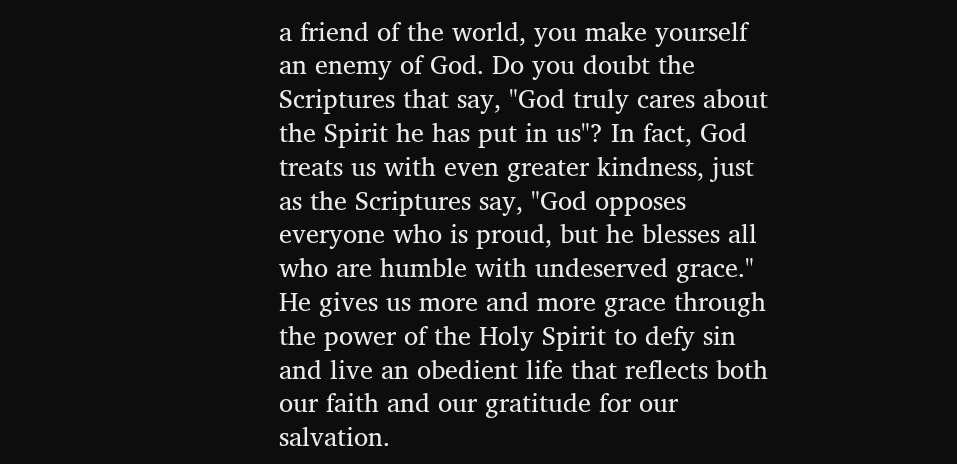a friend of the world, you make yourself an enemy of God. Do you doubt the Scriptures that say, "God truly cares about the Spirit he has put in us"? In fact, God treats us with even greater kindness, just as the Scriptures say, "God opposes everyone who is proud, but he blesses all who are humble with undeserved grace." He gives us more and more grace through the power of the Holy Spirit to defy sin and live an obedient life that reflects both our faith and our gratitude for our salvation.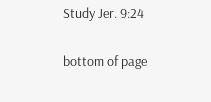Study Jer. 9:24


bottom of page